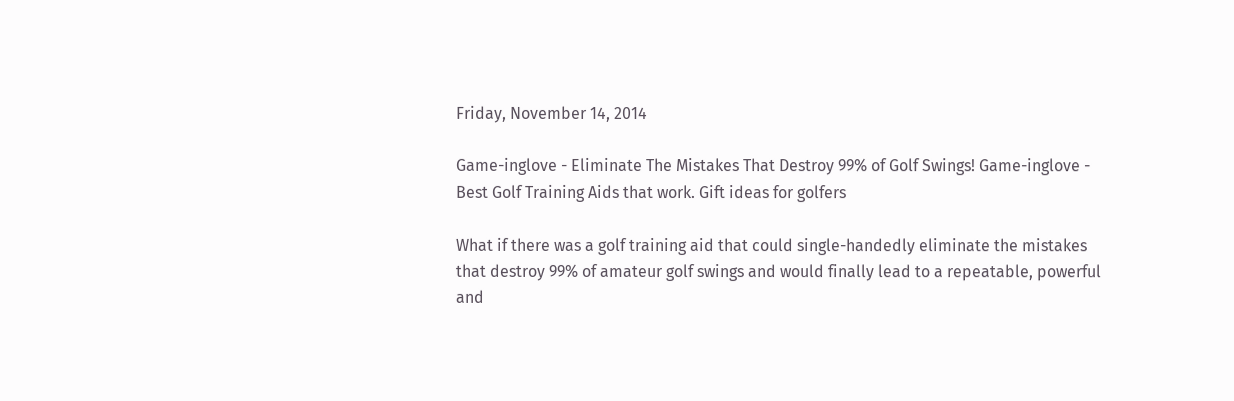Friday, November 14, 2014

Game-inglove - Eliminate The Mistakes That Destroy 99% of Golf Swings! Game-inglove - Best Golf Training Aids that work. Gift ideas for golfers

What if there was a golf training aid that could single-handedly eliminate the mistakes that destroy 99% of amateur golf swings and would finally lead to a repeatable, powerful and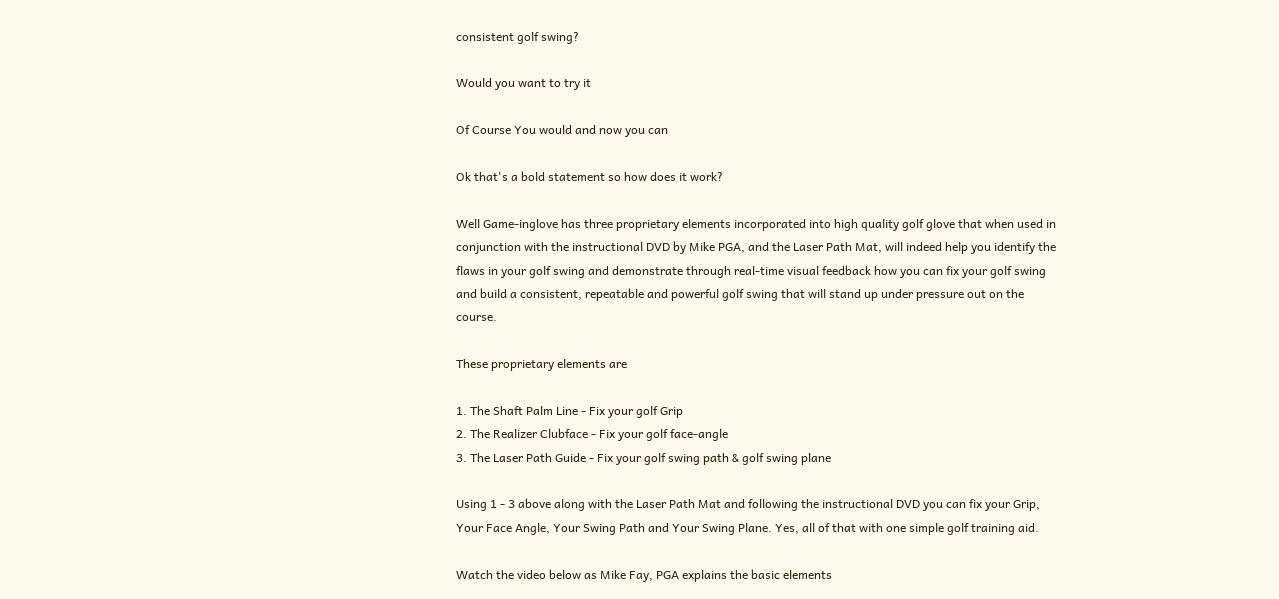consistent golf swing?

Would you want to try it

Of Course You would and now you can

Ok that's a bold statement so how does it work?

Well Game-inglove has three proprietary elements incorporated into high quality golf glove that when used in conjunction with the instructional DVD by Mike PGA, and the Laser Path Mat, will indeed help you identify the flaws in your golf swing and demonstrate through real-time visual feedback how you can fix your golf swing and build a consistent, repeatable and powerful golf swing that will stand up under pressure out on the course.

These proprietary elements are

1. The Shaft Palm Line - Fix your golf Grip
2. The Realizer Clubface - Fix your golf face-angle
3. The Laser Path Guide - Fix your golf swing path & golf swing plane

Using 1 - 3 above along with the Laser Path Mat and following the instructional DVD you can fix your Grip, Your Face Angle, Your Swing Path and Your Swing Plane. Yes, all of that with one simple golf training aid.

Watch the video below as Mike Fay, PGA explains the basic elements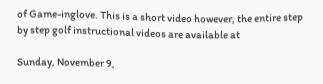of Game-inglove. This is a short video however, the entire step by step golf instructional videos are available at

Sunday, November 9,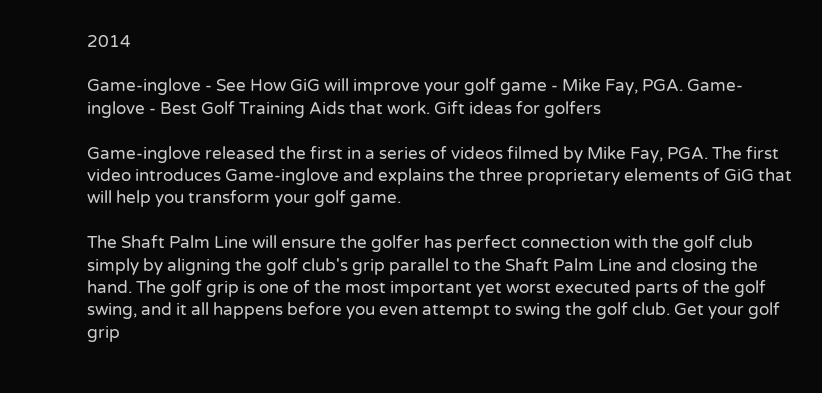2014

Game-inglove - See How GiG will improve your golf game - Mike Fay, PGA. Game-inglove - Best Golf Training Aids that work. Gift ideas for golfers

Game-inglove released the first in a series of videos filmed by Mike Fay, PGA. The first video introduces Game-inglove and explains the three proprietary elements of GiG that will help you transform your golf game.

The Shaft Palm Line will ensure the golfer has perfect connection with the golf club simply by aligning the golf club's grip parallel to the Shaft Palm Line and closing the hand. The golf grip is one of the most important yet worst executed parts of the golf swing, and it all happens before you even attempt to swing the golf club. Get your golf grip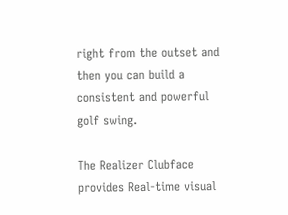right from the outset and then you can build a consistent and powerful golf swing.

The Realizer Clubface provides Real-time visual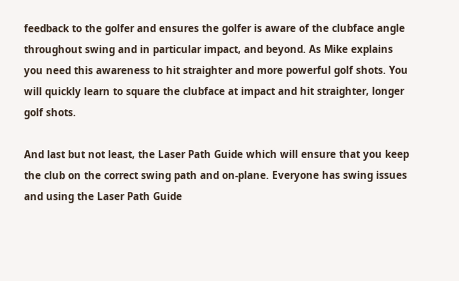feedback to the golfer and ensures the golfer is aware of the clubface angle throughout swing and in particular impact, and beyond. As Mike explains you need this awareness to hit straighter and more powerful golf shots. You will quickly learn to square the clubface at impact and hit straighter, longer golf shots.

And last but not least, the Laser Path Guide which will ensure that you keep the club on the correct swing path and on-plane. Everyone has swing issues and using the Laser Path Guide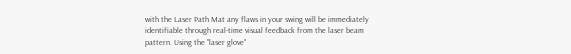with the Laser Path Mat any flaws in your swing will be immediately identifiable through real-time visual feedback from the laser beam pattern. Using the "laser glove"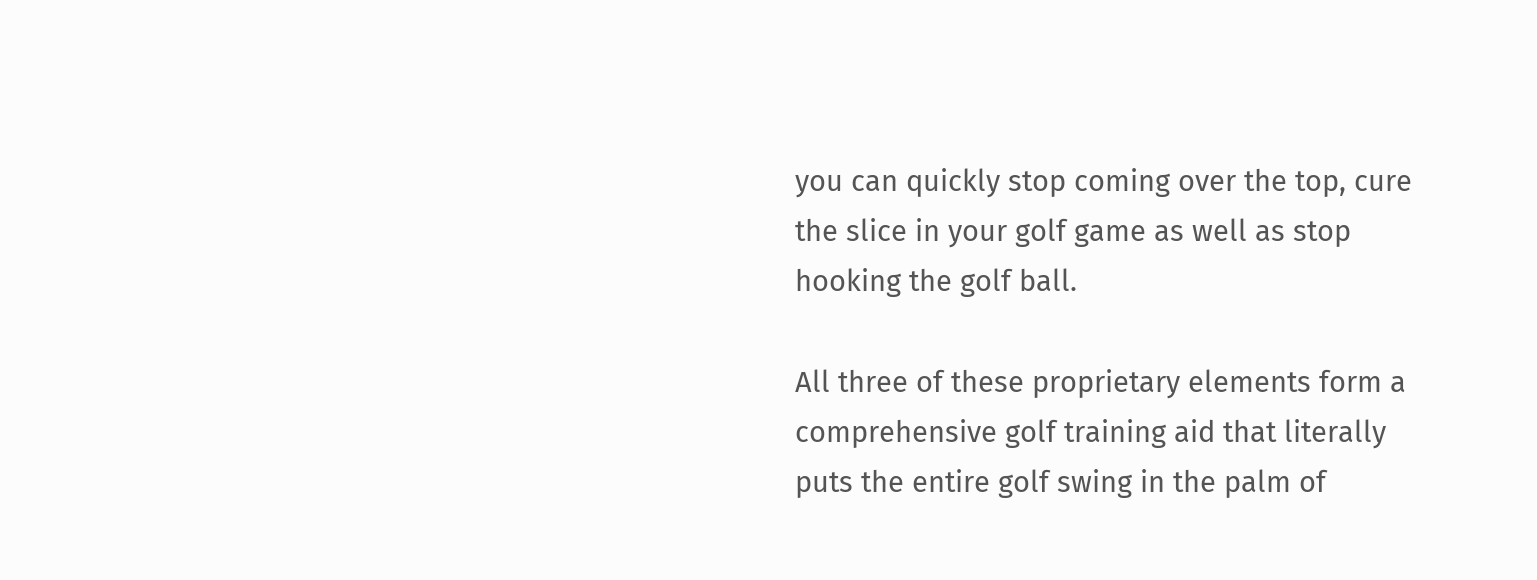you can quickly stop coming over the top, cure the slice in your golf game as well as stop hooking the golf ball.

All three of these proprietary elements form a comprehensive golf training aid that literally puts the entire golf swing in the palm of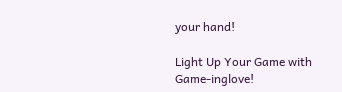your hand!

Light Up Your Game with Game-inglove!